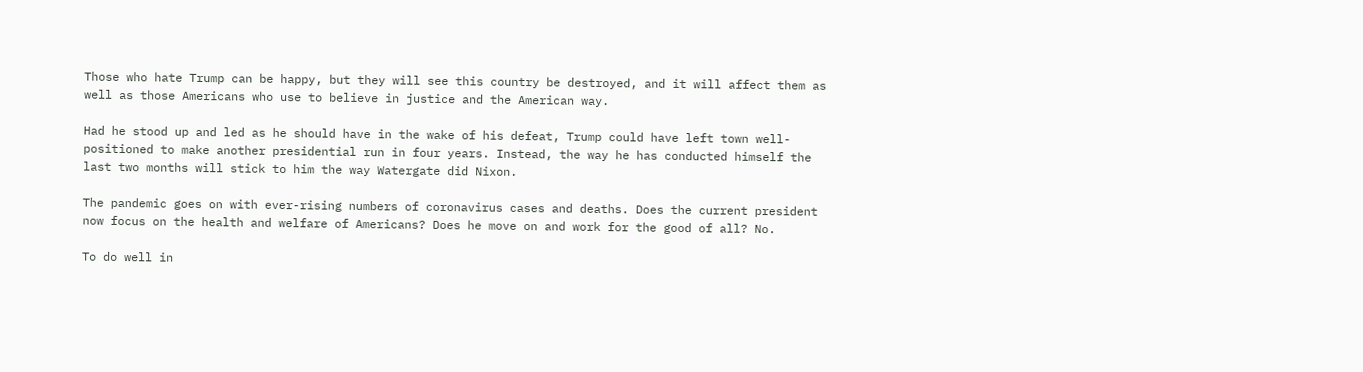Those who hate Trump can be happy, but they will see this country be destroyed, and it will affect them as well as those Americans who use to believe in justice and the American way.

Had he stood up and led as he should have in the wake of his defeat, Trump could have left town well-positioned to make another presidential run in four years. Instead, the way he has conducted himself the last two months will stick to him the way Watergate did Nixon.

The pandemic goes on with ever-rising numbers of coronavirus cases and deaths. Does the current president now focus on the health and welfare of Americans? Does he move on and work for the good of all? No.

To do well in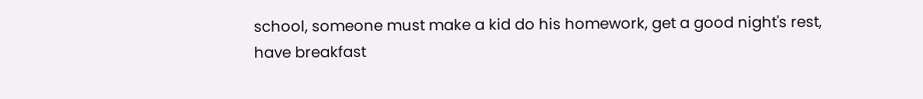school, someone must make a kid do his homework, get a good night's rest, have breakfast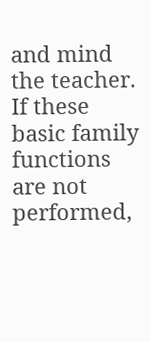and mind the teacher. If these basic family functions are not performed,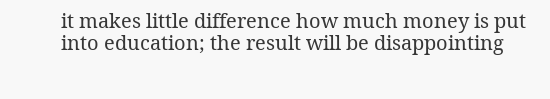it makes little difference how much money is put into education; the result will be disappointing